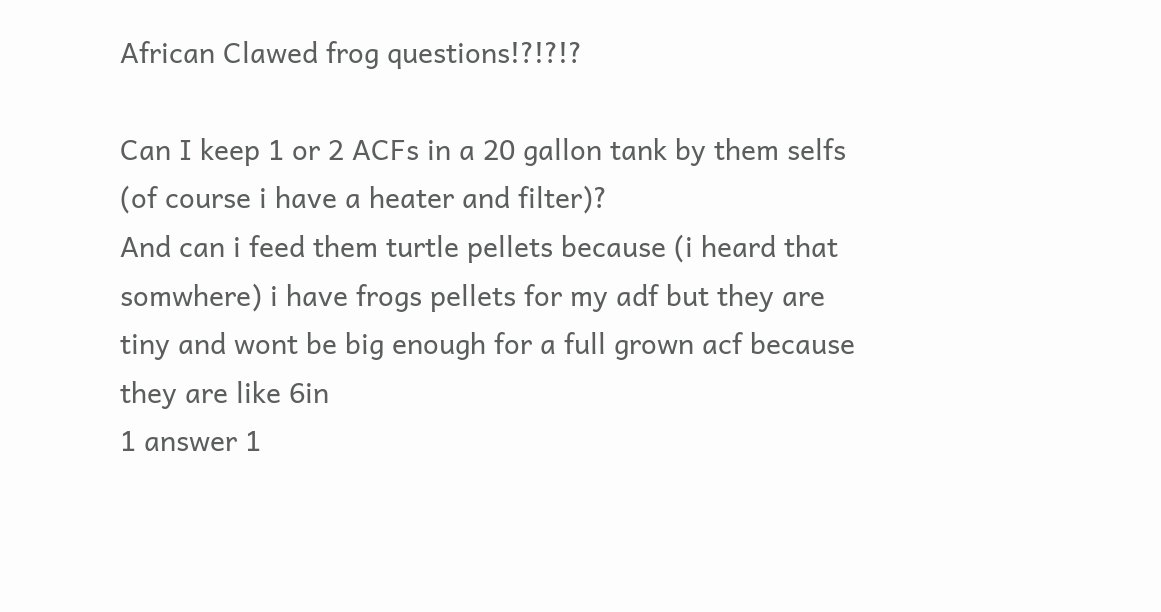African Clawed frog questions!?!?!?

Can I keep 1 or 2 ACFs in a 20 gallon tank by them selfs (of course i have a heater and filter)?
And can i feed them turtle pellets because (i heard that somwhere) i have frogs pellets for my adf but they are tiny and wont be big enough for a full grown acf because they are like 6in
1 answer 1